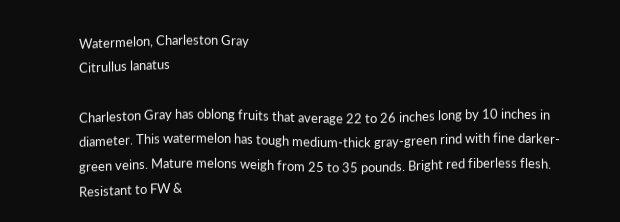Watermelon, Charleston Gray
Citrullus lanatus

Charleston Gray has oblong fruits that average 22 to 26 inches long by 10 inches in diameter. This watermelon has tough medium-thick gray-green rind with fine darker-green veins. Mature melons weigh from 25 to 35 pounds. Bright red fiberless flesh. Resistant to FW &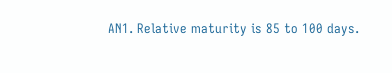AN1. Relative maturity is 85 to 100 days.